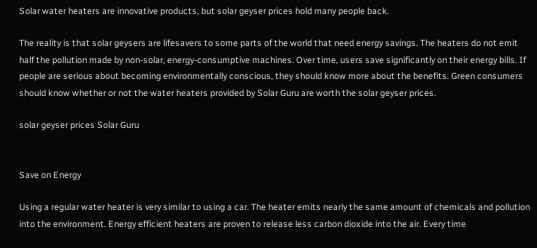Solar water heaters are innovative products, but solar geyser prices hold many people back.

The reality is that solar geysers are lifesavers to some parts of the world that need energy savings. The heaters do not emit half the pollution made by non-solar, energy-consumptive machines. Over time, users save significantly on their energy bills. If people are serious about becoming environmentally conscious, they should know more about the benefits. Green consumers should know whether or not the water heaters provided by Solar Guru are worth the solar geyser prices.

solar geyser prices Solar Guru


Save on Energy

Using a regular water heater is very similar to using a car. The heater emits nearly the same amount of chemicals and pollution into the environment. Energy efficient heaters are proven to release less carbon dioxide into the air. Every time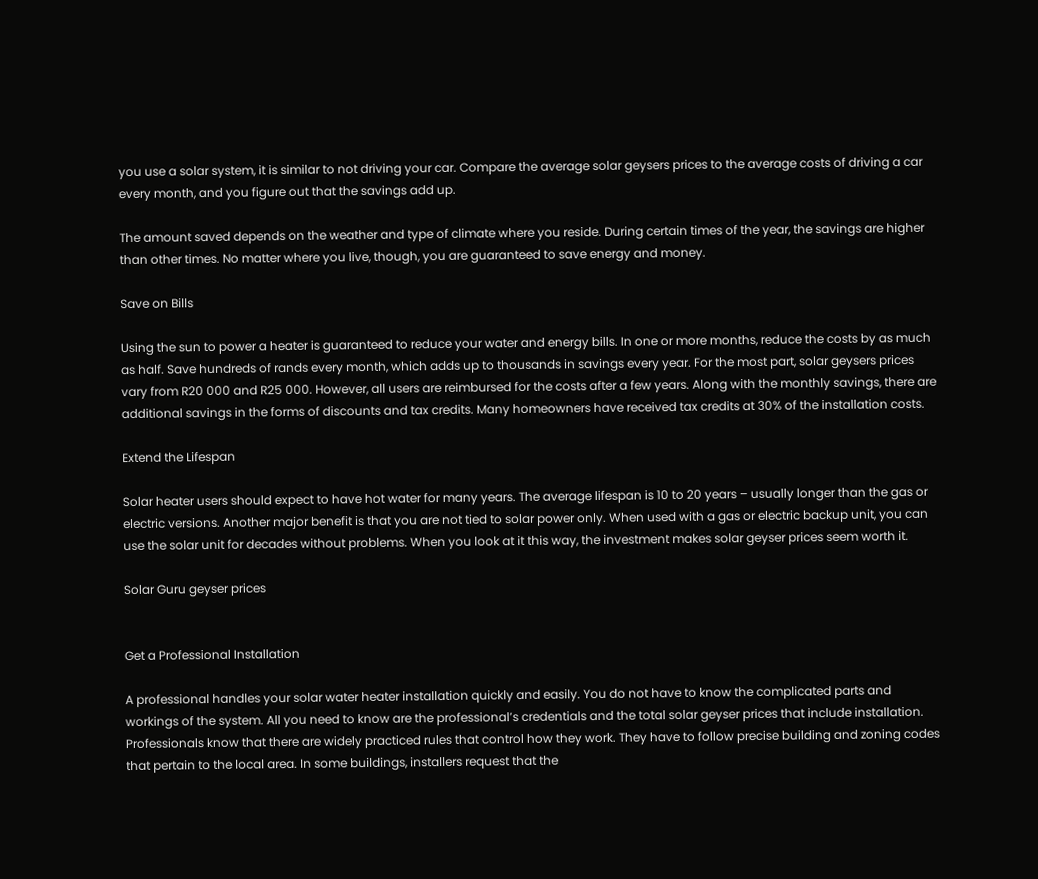you use a solar system, it is similar to not driving your car. Compare the average solar geysers prices to the average costs of driving a car every month, and you figure out that the savings add up.

The amount saved depends on the weather and type of climate where you reside. During certain times of the year, the savings are higher than other times. No matter where you live, though, you are guaranteed to save energy and money.

Save on Bills

Using the sun to power a heater is guaranteed to reduce your water and energy bills. In one or more months, reduce the costs by as much as half. Save hundreds of rands every month, which adds up to thousands in savings every year. For the most part, solar geysers prices vary from R20 000 and R25 000. However, all users are reimbursed for the costs after a few years. Along with the monthly savings, there are additional savings in the forms of discounts and tax credits. Many homeowners have received tax credits at 30% of the installation costs.

Extend the Lifespan

Solar heater users should expect to have hot water for many years. The average lifespan is 10 to 20 years – usually longer than the gas or electric versions. Another major benefit is that you are not tied to solar power only. When used with a gas or electric backup unit, you can use the solar unit for decades without problems. When you look at it this way, the investment makes solar geyser prices seem worth it.

Solar Guru geyser prices


Get a Professional Installation

A professional handles your solar water heater installation quickly and easily. You do not have to know the complicated parts and workings of the system. All you need to know are the professional’s credentials and the total solar geyser prices that include installation. Professionals know that there are widely practiced rules that control how they work. They have to follow precise building and zoning codes that pertain to the local area. In some buildings, installers request that the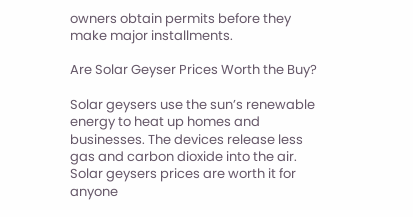owners obtain permits before they make major installments.

Are Solar Geyser Prices Worth the Buy?

Solar geysers use the sun’s renewable energy to heat up homes and businesses. The devices release less gas and carbon dioxide into the air. Solar geysers prices are worth it for anyone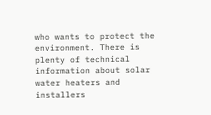who wants to protect the environment. There is plenty of technical information about solar water heaters and installers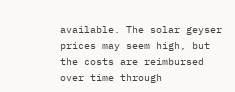available. The solar geyser prices may seem high, but the costs are reimbursed over time through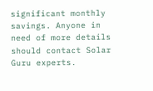significant monthly savings. Anyone in need of more details should contact Solar Guru experts.